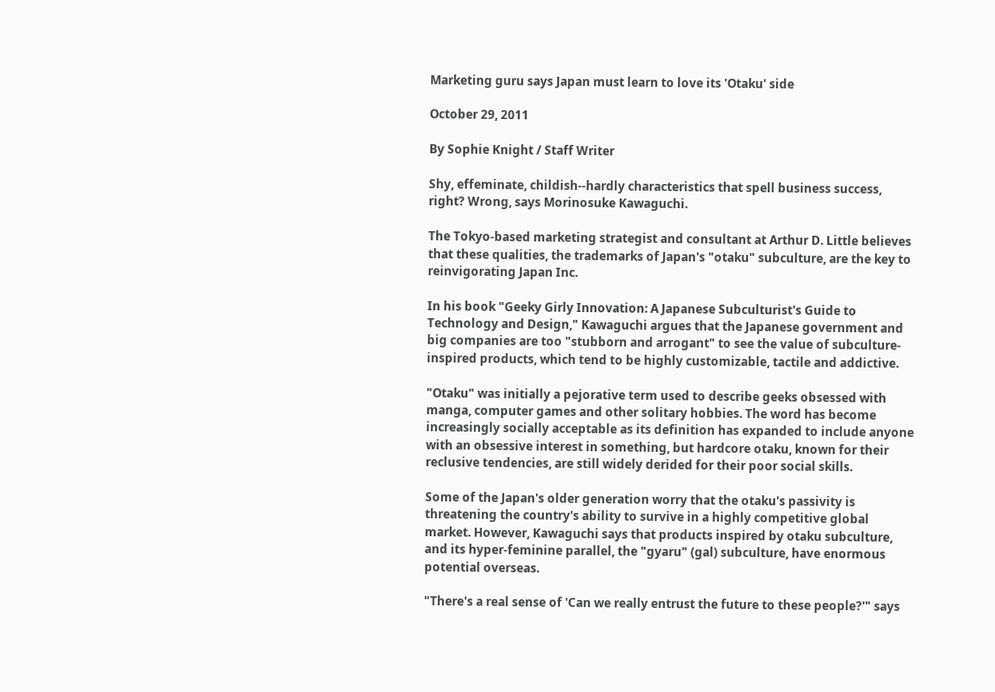Marketing guru says Japan must learn to love its 'Otaku' side

October 29, 2011

By Sophie Knight / Staff Writer

Shy, effeminate, childish--hardly characteristics that spell business success, right? Wrong, says Morinosuke Kawaguchi.

The Tokyo-based marketing strategist and consultant at Arthur D. Little believes that these qualities, the trademarks of Japan's "otaku" subculture, are the key to reinvigorating Japan Inc.

In his book "Geeky Girly Innovation: A Japanese Subculturist's Guide to Technology and Design," Kawaguchi argues that the Japanese government and big companies are too "stubborn and arrogant" to see the value of subculture-inspired products, which tend to be highly customizable, tactile and addictive.

"Otaku" was initially a pejorative term used to describe geeks obsessed with manga, computer games and other solitary hobbies. The word has become increasingly socially acceptable as its definition has expanded to include anyone with an obsessive interest in something, but hardcore otaku, known for their reclusive tendencies, are still widely derided for their poor social skills.

Some of the Japan's older generation worry that the otaku's passivity is threatening the country's ability to survive in a highly competitive global market. However, Kawaguchi says that products inspired by otaku subculture, and its hyper-feminine parallel, the "gyaru" (gal) subculture, have enormous potential overseas.

"There's a real sense of 'Can we really entrust the future to these people?'" says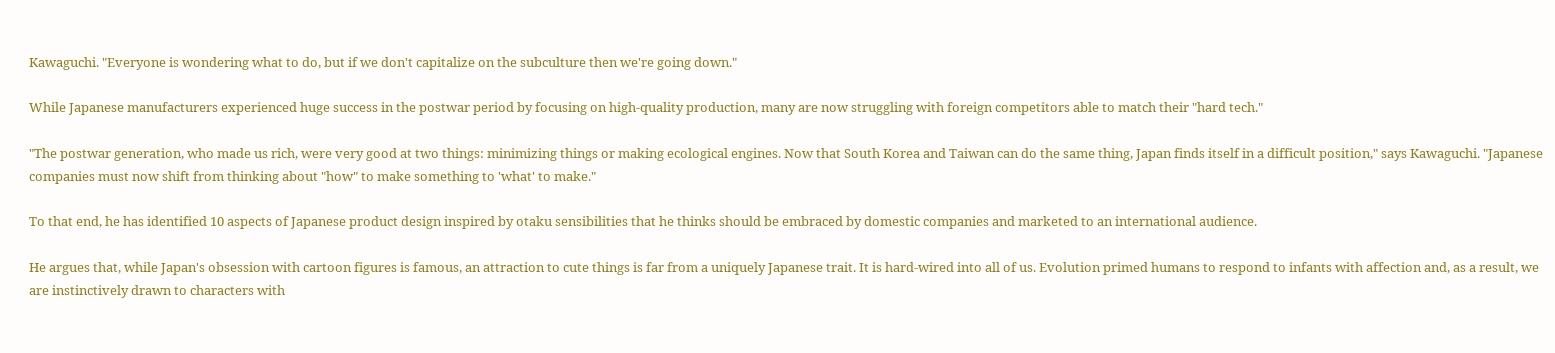Kawaguchi. "Everyone is wondering what to do, but if we don't capitalize on the subculture then we're going down."

While Japanese manufacturers experienced huge success in the postwar period by focusing on high-quality production, many are now struggling with foreign competitors able to match their "hard tech."

"The postwar generation, who made us rich, were very good at two things: minimizing things or making ecological engines. Now that South Korea and Taiwan can do the same thing, Japan finds itself in a difficult position," says Kawaguchi. "Japanese companies must now shift from thinking about "how" to make something to 'what' to make."

To that end, he has identified 10 aspects of Japanese product design inspired by otaku sensibilities that he thinks should be embraced by domestic companies and marketed to an international audience.

He argues that, while Japan's obsession with cartoon figures is famous, an attraction to cute things is far from a uniquely Japanese trait. It is hard-wired into all of us. Evolution primed humans to respond to infants with affection and, as a result, we are instinctively drawn to characters with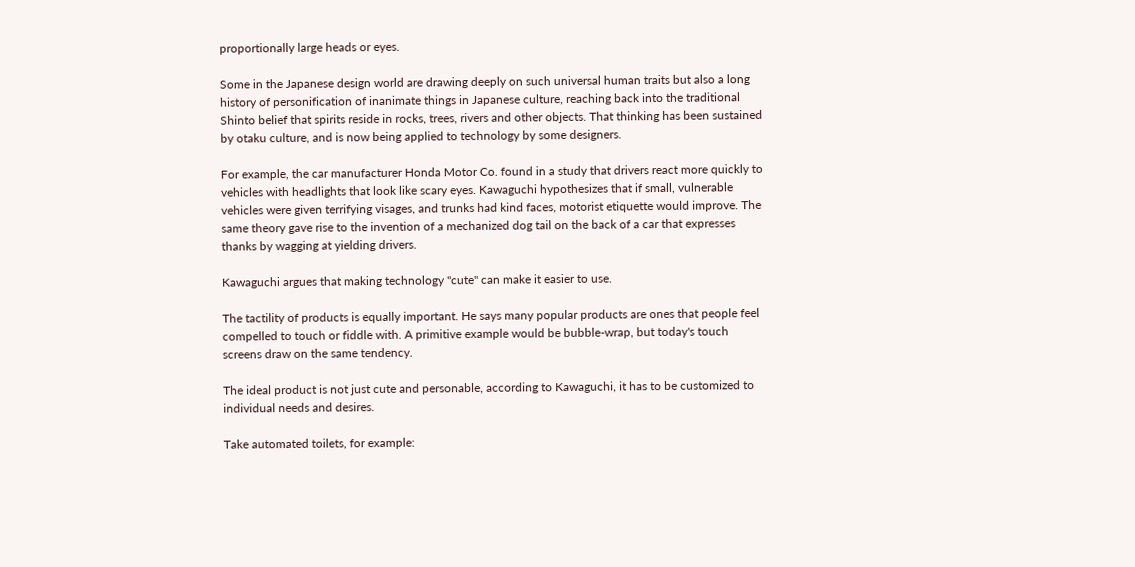proportionally large heads or eyes.

Some in the Japanese design world are drawing deeply on such universal human traits but also a long history of personification of inanimate things in Japanese culture, reaching back into the traditional Shinto belief that spirits reside in rocks, trees, rivers and other objects. That thinking has been sustained by otaku culture, and is now being applied to technology by some designers.

For example, the car manufacturer Honda Motor Co. found in a study that drivers react more quickly to vehicles with headlights that look like scary eyes. Kawaguchi hypothesizes that if small, vulnerable vehicles were given terrifying visages, and trunks had kind faces, motorist etiquette would improve. The same theory gave rise to the invention of a mechanized dog tail on the back of a car that expresses thanks by wagging at yielding drivers.

Kawaguchi argues that making technology "cute" can make it easier to use.

The tactility of products is equally important. He says many popular products are ones that people feel compelled to touch or fiddle with. A primitive example would be bubble-wrap, but today's touch screens draw on the same tendency.

The ideal product is not just cute and personable, according to Kawaguchi, it has to be customized to individual needs and desires.

Take automated toilets, for example: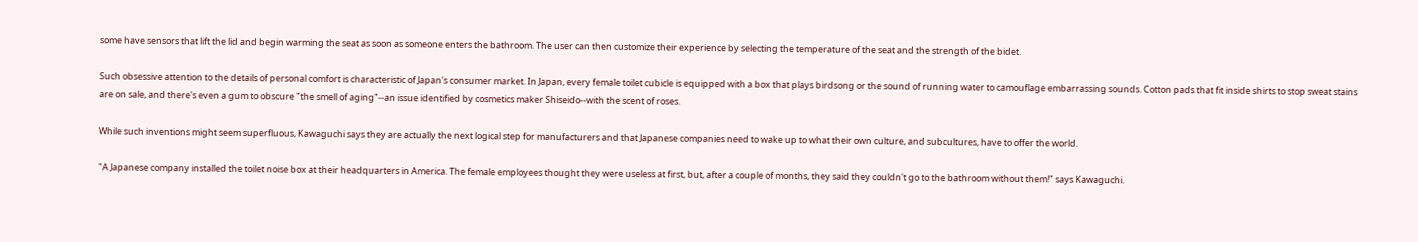some have sensors that lift the lid and begin warming the seat as soon as someone enters the bathroom. The user can then customize their experience by selecting the temperature of the seat and the strength of the bidet.

Such obsessive attention to the details of personal comfort is characteristic of Japan's consumer market. In Japan, every female toilet cubicle is equipped with a box that plays birdsong or the sound of running water to camouflage embarrassing sounds. Cotton pads that fit inside shirts to stop sweat stains are on sale, and there's even a gum to obscure "the smell of aging"--an issue identified by cosmetics maker Shiseido--with the scent of roses.

While such inventions might seem superfluous, Kawaguchi says they are actually the next logical step for manufacturers and that Japanese companies need to wake up to what their own culture, and subcultures, have to offer the world.

"A Japanese company installed the toilet noise box at their headquarters in America. The female employees thought they were useless at first, but, after a couple of months, they said they couldn't go to the bathroom without them!" says Kawaguchi.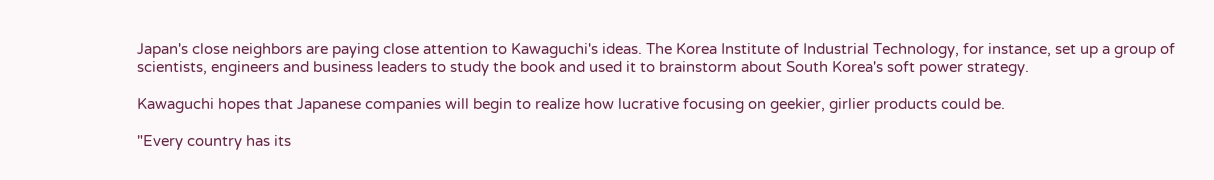Japan's close neighbors are paying close attention to Kawaguchi's ideas. The Korea Institute of Industrial Technology, for instance, set up a group of scientists, engineers and business leaders to study the book and used it to brainstorm about South Korea's soft power strategy.

Kawaguchi hopes that Japanese companies will begin to realize how lucrative focusing on geekier, girlier products could be.

"Every country has its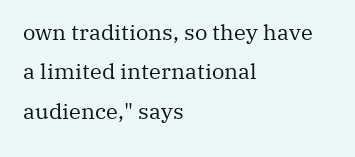own traditions, so they have a limited international audience," says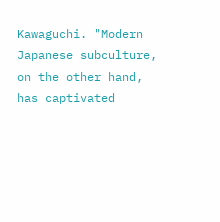Kawaguchi. "Modern Japanese subculture, on the other hand, has captivated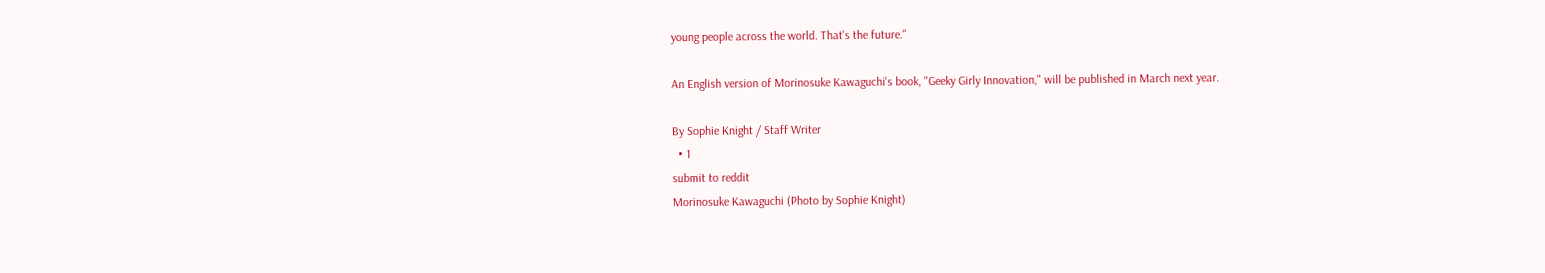young people across the world. That's the future."

An English version of Morinosuke Kawaguchi's book, "Geeky Girly Innovation," will be published in March next year.

By Sophie Knight / Staff Writer
  • 1
submit to reddit
Morinosuke Kawaguchi (Photo by Sophie Knight)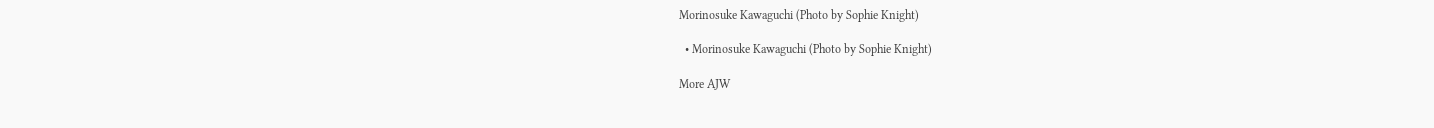Morinosuke Kawaguchi (Photo by Sophie Knight)

  • Morinosuke Kawaguchi (Photo by Sophie Knight)

More AJW